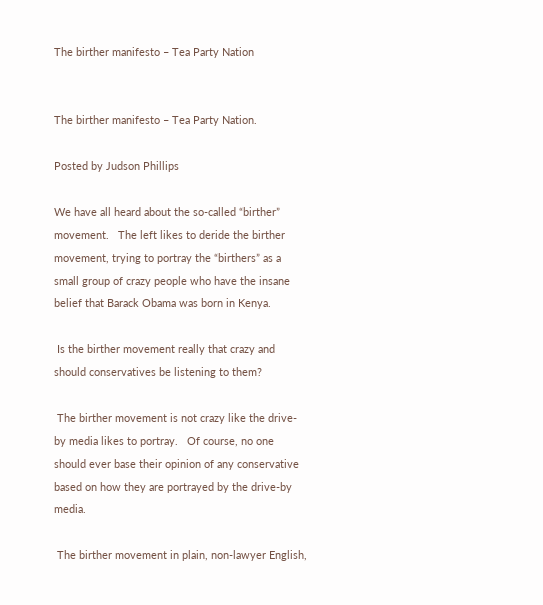The birther manifesto – Tea Party Nation


The birther manifesto – Tea Party Nation.

Posted by Judson Phillips

We have all heard about the so-called “birther” movement.   The left likes to deride the birther movement, trying to portray the “birthers” as a small group of crazy people who have the insane belief that Barack Obama was born in Kenya.

 Is the birther movement really that crazy and should conservatives be listening to them?

 The birther movement is not crazy like the drive-by media likes to portray.   Of course, no one should ever base their opinion of any conservative based on how they are portrayed by the drive-by media.

 The birther movement in plain, non-lawyer English,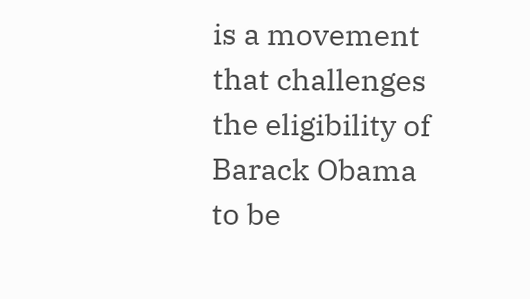is a movement that challenges the eligibility of Barack Obama to be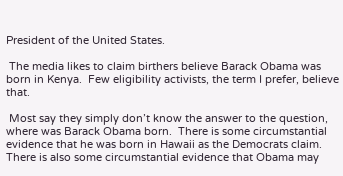President of the United States.

 The media likes to claim birthers believe Barack Obama was born in Kenya.  Few eligibility activists, the term I prefer, believe that.

 Most say they simply don’t know the answer to the question, where was Barack Obama born.  There is some circumstantial evidence that he was born in Hawaii as the Democrats claim.   There is also some circumstantial evidence that Obama may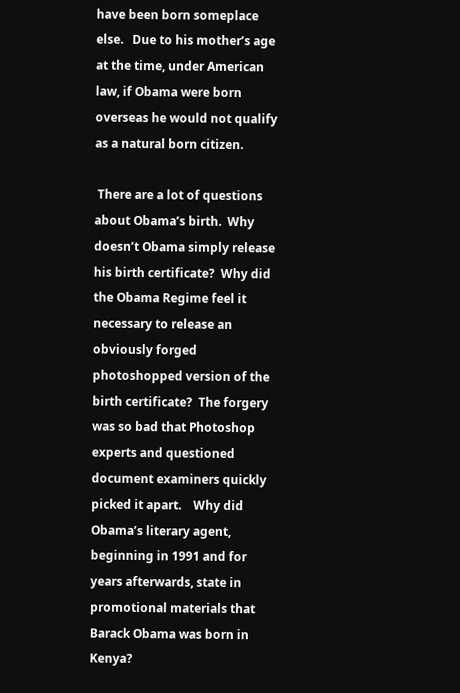have been born someplace else.   Due to his mother’s age at the time, under American law, if Obama were born overseas he would not qualify as a natural born citizen.

 There are a lot of questions about Obama’s birth.  Why doesn’t Obama simply release his birth certificate?  Why did the Obama Regime feel it necessary to release an obviously forged photoshopped version of the birth certificate?  The forgery was so bad that Photoshop experts and questioned document examiners quickly picked it apart.    Why did Obama’s literary agent, beginning in 1991 and for years afterwards, state in promotional materials that Barack Obama was born in Kenya?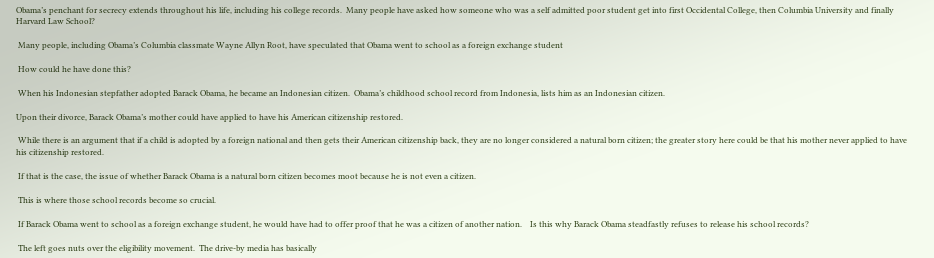Obama’s penchant for secrecy extends throughout his life, including his college records.  Many people have asked how someone who was a self admitted poor student get into first Occidental College, then Columbia University and finally Harvard Law School?

 Many people, including Obama’s Columbia classmate Wayne Allyn Root, have speculated that Obama went to school as a foreign exchange student

 How could he have done this?

 When his Indonesian stepfather adopted Barack Obama, he became an Indonesian citizen.  Obama’s childhood school record from Indonesia, lists him as an Indonesian citizen.

Upon their divorce, Barack Obama’s mother could have applied to have his American citizenship restored.

 While there is an argument that if a child is adopted by a foreign national and then gets their American citizenship back, they are no longer considered a natural born citizen; the greater story here could be that his mother never applied to have his citizenship restored.

 If that is the case, the issue of whether Barack Obama is a natural born citizen becomes moot because he is not even a citizen.

 This is where those school records become so crucial.

 If Barack Obama went to school as a foreign exchange student, he would have had to offer proof that he was a citizen of another nation.    Is this why Barack Obama steadfastly refuses to release his school records?

 The left goes nuts over the eligibility movement.  The drive-by media has basically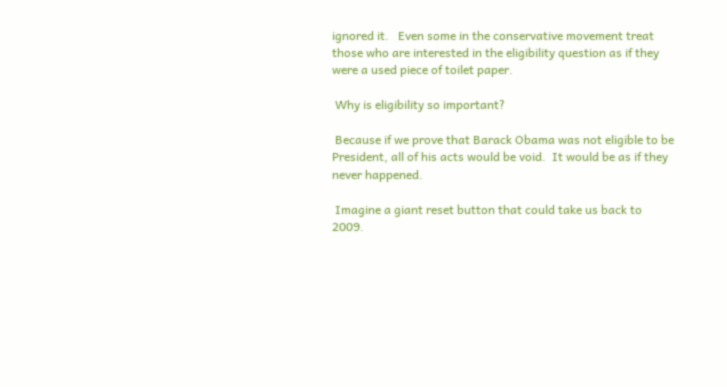ignored it.   Even some in the conservative movement treat those who are interested in the eligibility question as if they were a used piece of toilet paper.

 Why is eligibility so important?

 Because if we prove that Barack Obama was not eligible to be President, all of his acts would be void.  It would be as if they never happened.

 Imagine a giant reset button that could take us back to 2009.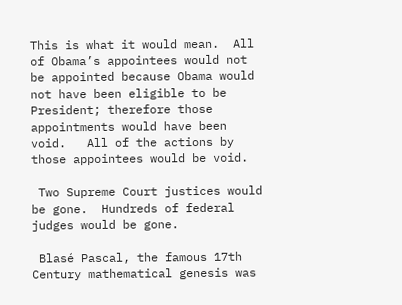This is what it would mean.  All of Obama’s appointees would not be appointed because Obama would not have been eligible to be President; therefore those appointments would have been void.   All of the actions by those appointees would be void.

 Two Supreme Court justices would be gone.  Hundreds of federal judges would be gone.

 Blasé Pascal, the famous 17th Century mathematical genesis was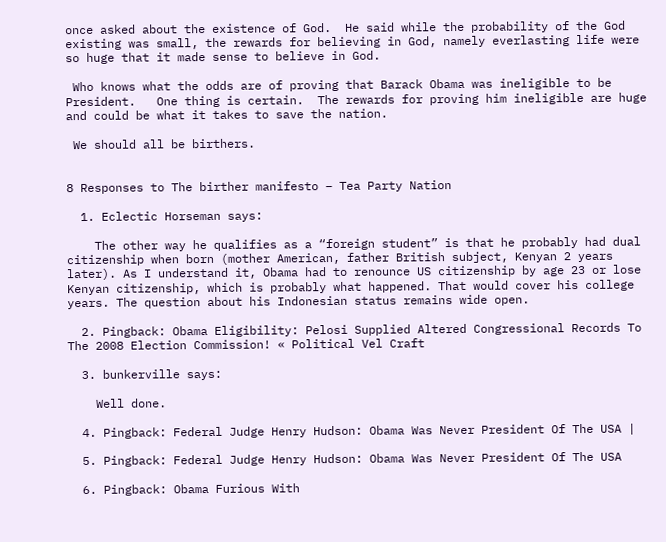once asked about the existence of God.  He said while the probability of the God existing was small, the rewards for believing in God, namely everlasting life were so huge that it made sense to believe in God.

 Who knows what the odds are of proving that Barack Obama was ineligible to be President.   One thing is certain.  The rewards for proving him ineligible are huge and could be what it takes to save the nation.

 We should all be birthers.


8 Responses to The birther manifesto – Tea Party Nation

  1. Eclectic Horseman says:

    The other way he qualifies as a “foreign student” is that he probably had dual citizenship when born (mother American, father British subject, Kenyan 2 years later). As I understand it, Obama had to renounce US citizenship by age 23 or lose Kenyan citizenship, which is probably what happened. That would cover his college years. The question about his Indonesian status remains wide open.

  2. Pingback: Obama Eligibility: Pelosi Supplied Altered Congressional Records To The 2008 Election Commission! « Political Vel Craft

  3. bunkerville says:

    Well done.

  4. Pingback: Federal Judge Henry Hudson: Obama Was Never President Of The USA |

  5. Pingback: Federal Judge Henry Hudson: Obama Was Never President Of The USA

  6. Pingback: Obama Furious With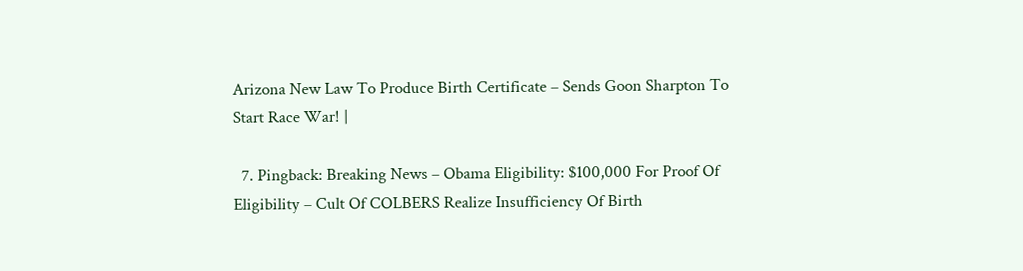Arizona New Law To Produce Birth Certificate – Sends Goon Sharpton To Start Race War! |

  7. Pingback: Breaking News – Obama Eligibility: $100,000 For Proof Of Eligibility – Cult Of COLBERS Realize Insufficiency Of Birth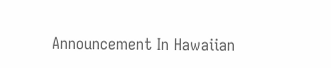Announcement In Hawaiian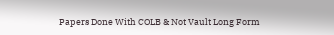Papers Done With COLB & Not Vault Long Form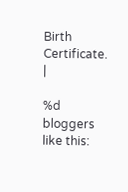Birth Certificate. |

%d bloggers like this: